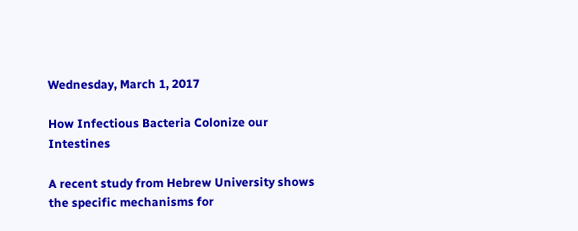Wednesday, March 1, 2017

How Infectious Bacteria Colonize our Intestines

A recent study from Hebrew University shows the specific mechanisms for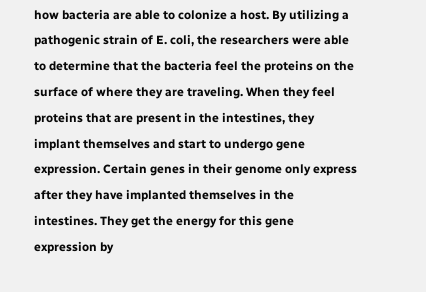how bacteria are able to colonize a host. By utilizing a pathogenic strain of E. coli, the researchers were able to determine that the bacteria feel the proteins on the surface of where they are traveling. When they feel proteins that are present in the intestines, they implant themselves and start to undergo gene expression. Certain genes in their genome only express after they have implanted themselves in the intestines. They get the energy for this gene expression by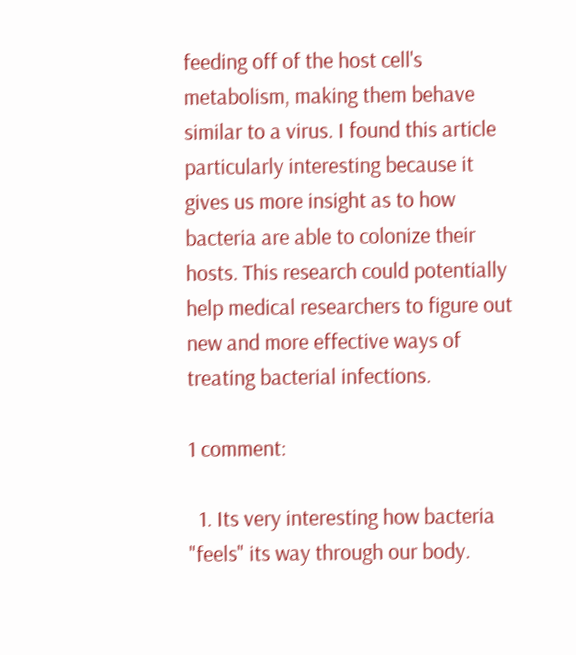feeding off of the host cell's metabolism, making them behave similar to a virus. I found this article particularly interesting because it gives us more insight as to how bacteria are able to colonize their hosts. This research could potentially help medical researchers to figure out new and more effective ways of treating bacterial infections.

1 comment:

  1. Its very interesting how bacteria "feels" its way through our body.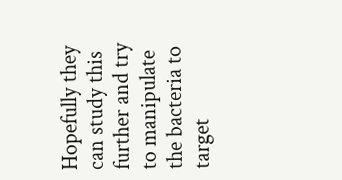Hopefully they can study this further and try to manipulate the bacteria to target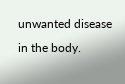unwanted disease in the body.